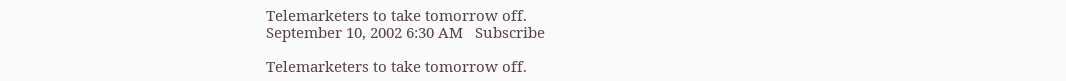Telemarketers to take tomorrow off.
September 10, 2002 6:30 AM   Subscribe

Telemarketers to take tomorrow off.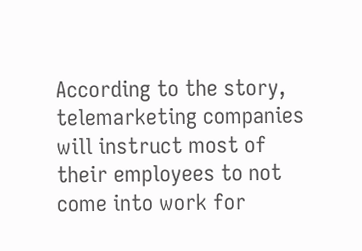According to the story, telemarketing companies will instruct most of their employees to not come into work for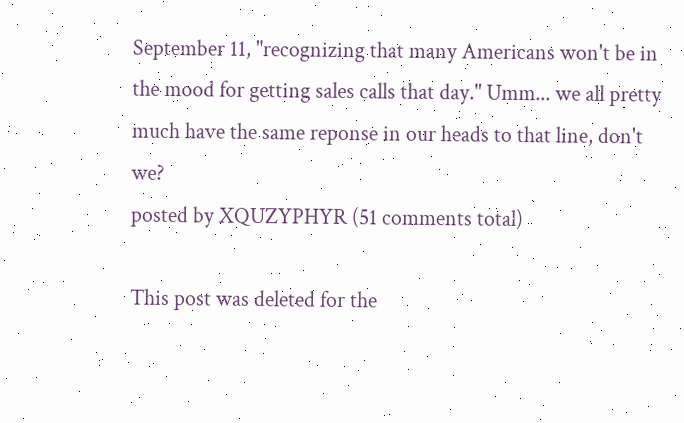September 11, "recognizing that many Americans won't be in the mood for getting sales calls that day." Umm... we all pretty much have the same reponse in our heads to that line, don't we?
posted by XQUZYPHYR (51 comments total)

This post was deleted for the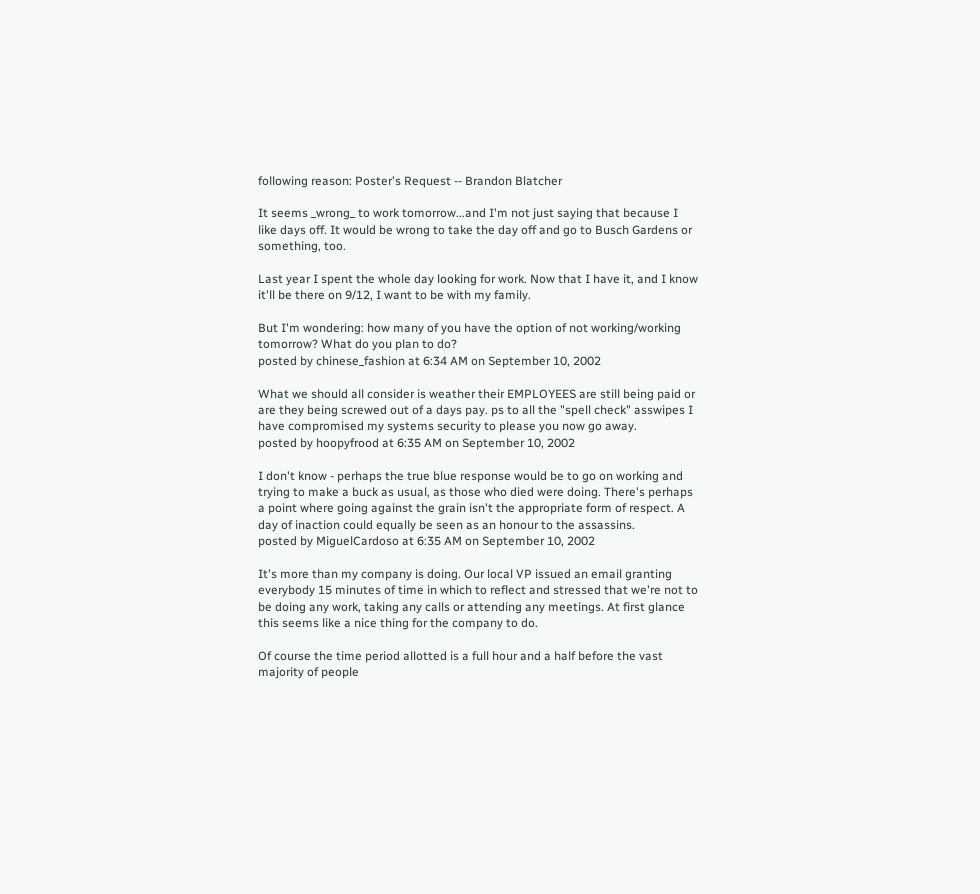following reason: Poster's Request -- Brandon Blatcher

It seems _wrong_ to work tomorrow...and I'm not just saying that because I like days off. It would be wrong to take the day off and go to Busch Gardens or something, too.

Last year I spent the whole day looking for work. Now that I have it, and I know it'll be there on 9/12, I want to be with my family.

But I'm wondering: how many of you have the option of not working/working tomorrow? What do you plan to do?
posted by chinese_fashion at 6:34 AM on September 10, 2002

What we should all consider is weather their EMPLOYEES are still being paid or are they being screwed out of a days pay. ps to all the "spell check" asswipes I have compromised my systems security to please you now go away.
posted by hoopyfrood at 6:35 AM on September 10, 2002

I don't know - perhaps the true blue response would be to go on working and trying to make a buck as usual, as those who died were doing. There's perhaps a point where going against the grain isn't the appropriate form of respect. A day of inaction could equally be seen as an honour to the assassins.
posted by MiguelCardoso at 6:35 AM on September 10, 2002

It's more than my company is doing. Our local VP issued an email granting everybody 15 minutes of time in which to reflect and stressed that we're not to be doing any work, taking any calls or attending any meetings. At first glance this seems like a nice thing for the company to do.

Of course the time period allotted is a full hour and a half before the vast majority of people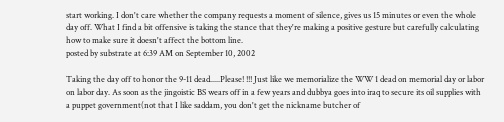start working. I don't care whether the company requests a moment of silence, gives us 15 minutes or even the whole day off. What I find a bit offensive is taking the stance that they're making a positive gesture but carefully calculating how to make sure it doesn't affect the bottom line.
posted by substrate at 6:39 AM on September 10, 2002

Taking the day off to honor the 9-11 dead.....Please! !!! Just like we memorialize the WW 1 dead on memorial day or labor on labor day. As soon as the jingoistic BS wears off in a few years and dubbya goes into iraq to secure its oil supplies with a puppet government(not that I like saddam, you don't get the nickname butcher of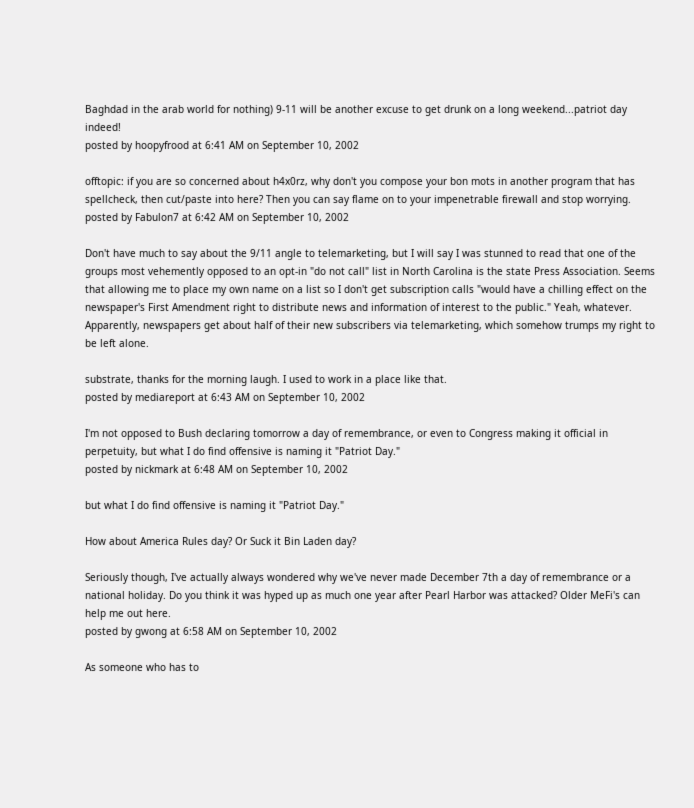Baghdad in the arab world for nothing) 9-11 will be another excuse to get drunk on a long weekend...patriot day indeed!
posted by hoopyfrood at 6:41 AM on September 10, 2002

offtopic: if you are so concerned about h4x0rz, why don't you compose your bon mots in another program that has spellcheck, then cut/paste into here? Then you can say flame on to your impenetrable firewall and stop worrying.
posted by Fabulon7 at 6:42 AM on September 10, 2002

Don't have much to say about the 9/11 angle to telemarketing, but I will say I was stunned to read that one of the groups most vehemently opposed to an opt-in "do not call" list in North Carolina is the state Press Association. Seems that allowing me to place my own name on a list so I don't get subscription calls "would have a chilling effect on the newspaper's First Amendment right to distribute news and information of interest to the public." Yeah, whatever. Apparently, newspapers get about half of their new subscribers via telemarketing, which somehow trumps my right to be left alone.

substrate, thanks for the morning laugh. I used to work in a place like that.
posted by mediareport at 6:43 AM on September 10, 2002

I'm not opposed to Bush declaring tomorrow a day of remembrance, or even to Congress making it official in perpetuity, but what I do find offensive is naming it "Patriot Day."
posted by nickmark at 6:48 AM on September 10, 2002

but what I do find offensive is naming it "Patriot Day."

How about America Rules day? Or Suck it Bin Laden day?

Seriously though, I've actually always wondered why we've never made December 7th a day of remembrance or a national holiday. Do you think it was hyped up as much one year after Pearl Harbor was attacked? Older MeFi's can help me out here.
posted by gwong at 6:58 AM on September 10, 2002

As someone who has to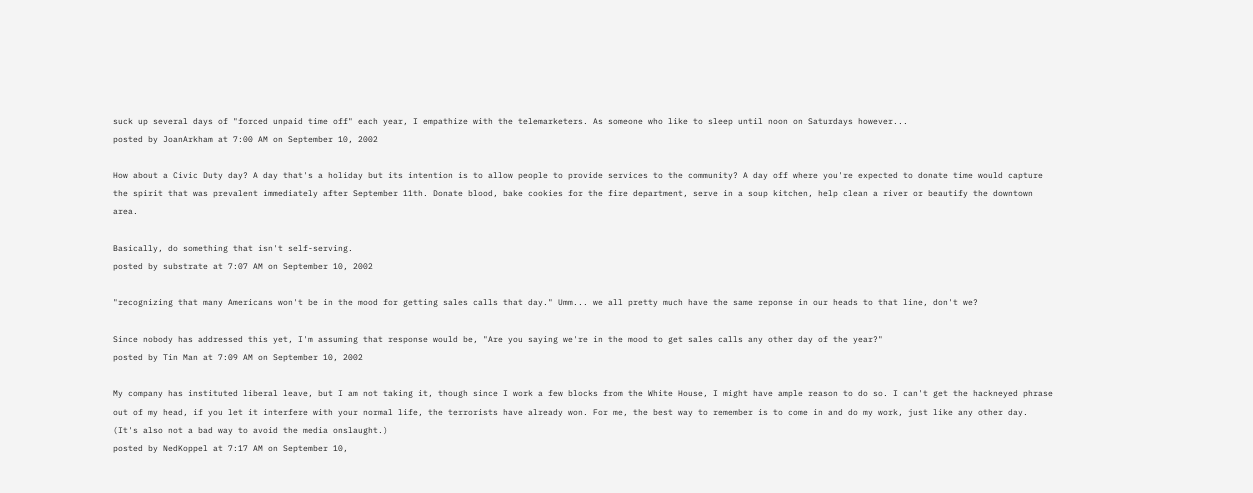suck up several days of "forced unpaid time off" each year, I empathize with the telemarketers. As someone who like to sleep until noon on Saturdays however...
posted by JoanArkham at 7:00 AM on September 10, 2002

How about a Civic Duty day? A day that's a holiday but its intention is to allow people to provide services to the community? A day off where you're expected to donate time would capture the spirit that was prevalent immediately after September 11th. Donate blood, bake cookies for the fire department, serve in a soup kitchen, help clean a river or beautify the downtown area.

Basically, do something that isn't self-serving.
posted by substrate at 7:07 AM on September 10, 2002

"recognizing that many Americans won't be in the mood for getting sales calls that day." Umm... we all pretty much have the same reponse in our heads to that line, don't we?

Since nobody has addressed this yet, I'm assuming that response would be, "Are you saying we're in the mood to get sales calls any other day of the year?"
posted by Tin Man at 7:09 AM on September 10, 2002

My company has instituted liberal leave, but I am not taking it, though since I work a few blocks from the White House, I might have ample reason to do so. I can't get the hackneyed phrase out of my head, if you let it interfere with your normal life, the terrorists have already won. For me, the best way to remember is to come in and do my work, just like any other day. (It's also not a bad way to avoid the media onslaught.)
posted by NedKoppel at 7:17 AM on September 10,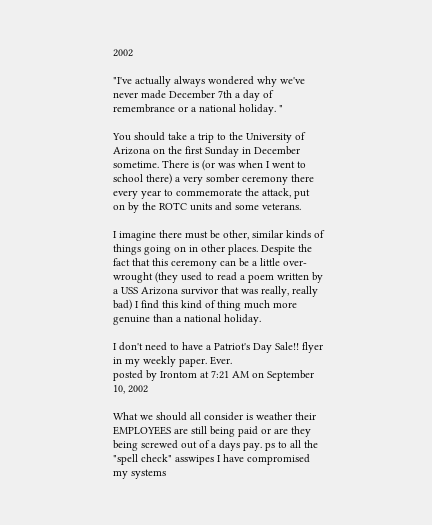2002

"I've actually always wondered why we've never made December 7th a day of remembrance or a national holiday. "

You should take a trip to the University of Arizona on the first Sunday in December sometime. There is (or was when I went to school there) a very somber ceremony there every year to commemorate the attack, put on by the ROTC units and some veterans.

I imagine there must be other, similar kinds of things going on in other places. Despite the fact that this ceremony can be a little over-wrought (they used to read a poem written by a USS Arizona survivor that was really, really bad) I find this kind of thing much more genuine than a national holiday.

I don't need to have a Patriot's Day Sale!! flyer in my weekly paper. Ever.
posted by Irontom at 7:21 AM on September 10, 2002

What we should all consider is weather their EMPLOYEES are still being paid or are they being screwed out of a days pay. ps to all the "spell check" asswipes I have compromised my systems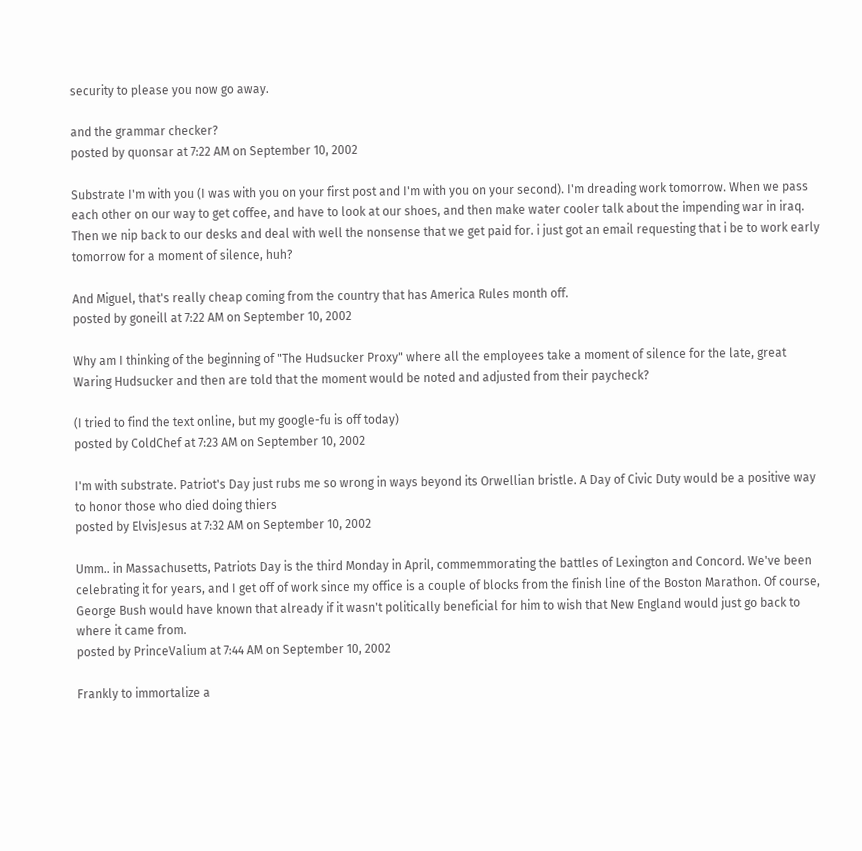security to please you now go away.

and the grammar checker?
posted by quonsar at 7:22 AM on September 10, 2002

Substrate I'm with you (I was with you on your first post and I'm with you on your second). I'm dreading work tomorrow. When we pass each other on our way to get coffee, and have to look at our shoes, and then make water cooler talk about the impending war in iraq. Then we nip back to our desks and deal with well the nonsense that we get paid for. i just got an email requesting that i be to work early tomorrow for a moment of silence, huh?

And Miguel, that's really cheap coming from the country that has America Rules month off.
posted by goneill at 7:22 AM on September 10, 2002

Why am I thinking of the beginning of "The Hudsucker Proxy" where all the employees take a moment of silence for the late, great Waring Hudsucker and then are told that the moment would be noted and adjusted from their paycheck?

(I tried to find the text online, but my google-fu is off today)
posted by ColdChef at 7:23 AM on September 10, 2002

I'm with substrate. Patriot's Day just rubs me so wrong in ways beyond its Orwellian bristle. A Day of Civic Duty would be a positive way to honor those who died doing thiers
posted by ElvisJesus at 7:32 AM on September 10, 2002

Umm.. in Massachusetts, Patriots Day is the third Monday in April, commemmorating the battles of Lexington and Concord. We've been celebrating it for years, and I get off of work since my office is a couple of blocks from the finish line of the Boston Marathon. Of course, George Bush would have known that already if it wasn't politically beneficial for him to wish that New England would just go back to where it came from.
posted by PrinceValium at 7:44 AM on September 10, 2002

Frankly to immortalize a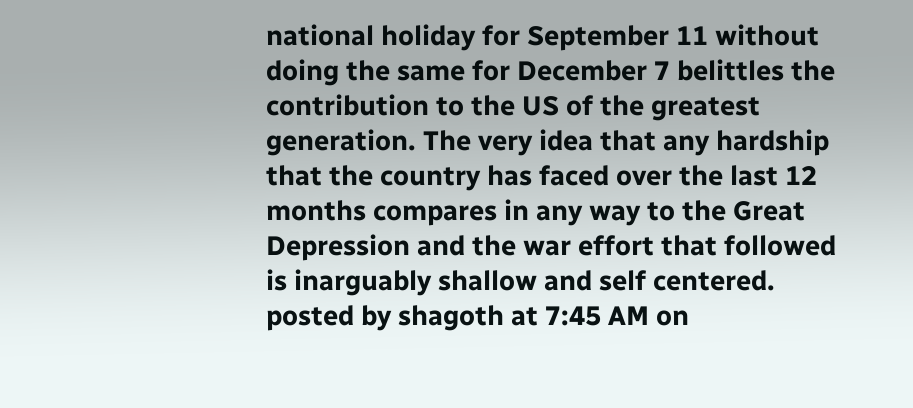national holiday for September 11 without doing the same for December 7 belittles the contribution to the US of the greatest generation. The very idea that any hardship that the country has faced over the last 12 months compares in any way to the Great Depression and the war effort that followed is inarguably shallow and self centered.
posted by shagoth at 7:45 AM on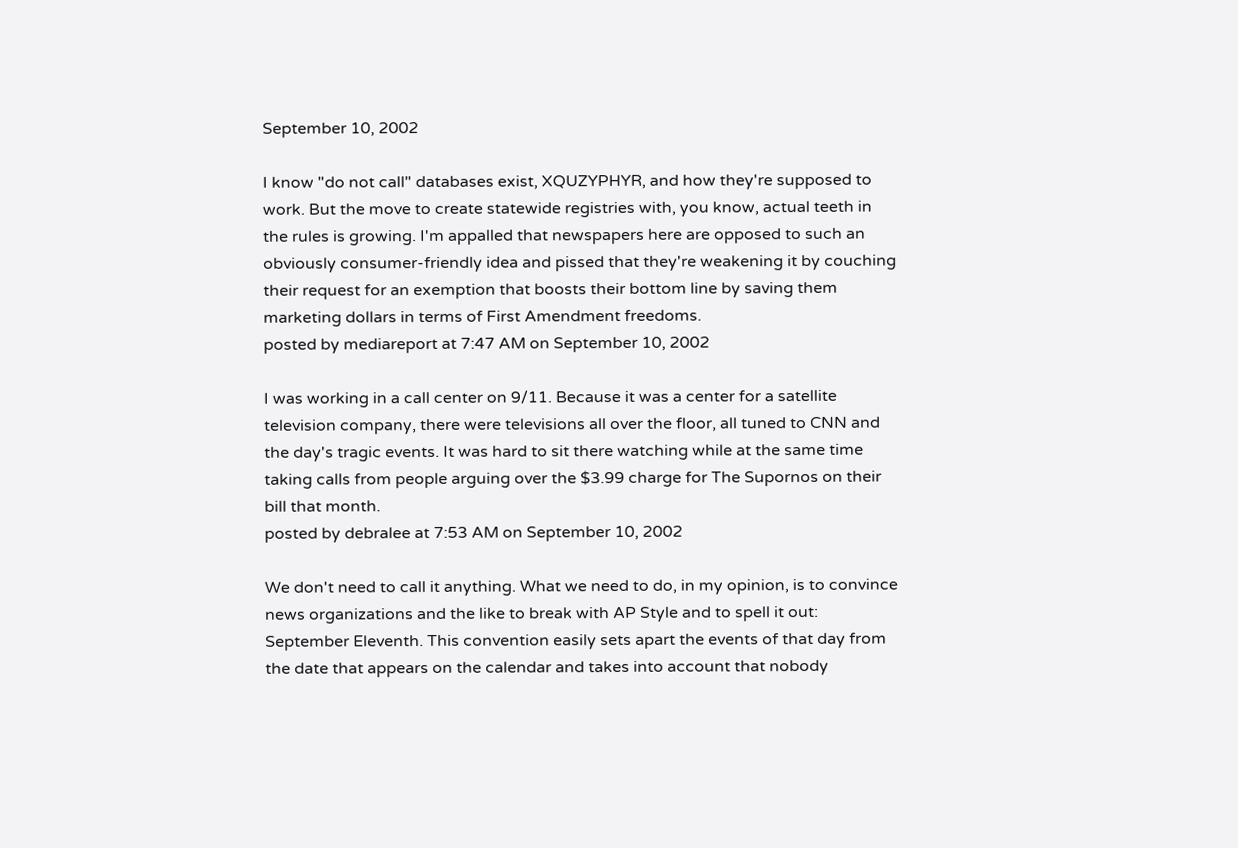September 10, 2002

I know "do not call" databases exist, XQUZYPHYR, and how they're supposed to work. But the move to create statewide registries with, you know, actual teeth in the rules is growing. I'm appalled that newspapers here are opposed to such an obviously consumer-friendly idea and pissed that they're weakening it by couching their request for an exemption that boosts their bottom line by saving them marketing dollars in terms of First Amendment freedoms.
posted by mediareport at 7:47 AM on September 10, 2002

I was working in a call center on 9/11. Because it was a center for a satellite television company, there were televisions all over the floor, all tuned to CNN and the day's tragic events. It was hard to sit there watching while at the same time taking calls from people arguing over the $3.99 charge for The Supornos on their bill that month.
posted by debralee at 7:53 AM on September 10, 2002

We don't need to call it anything. What we need to do, in my opinion, is to convince news organizations and the like to break with AP Style and to spell it out: September Eleventh. This convention easily sets apart the events of that day from the date that appears on the calendar and takes into account that nobody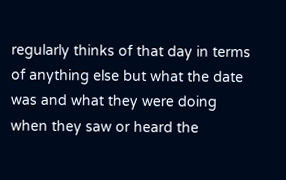regularly thinks of that day in terms of anything else but what the date was and what they were doing when they saw or heard the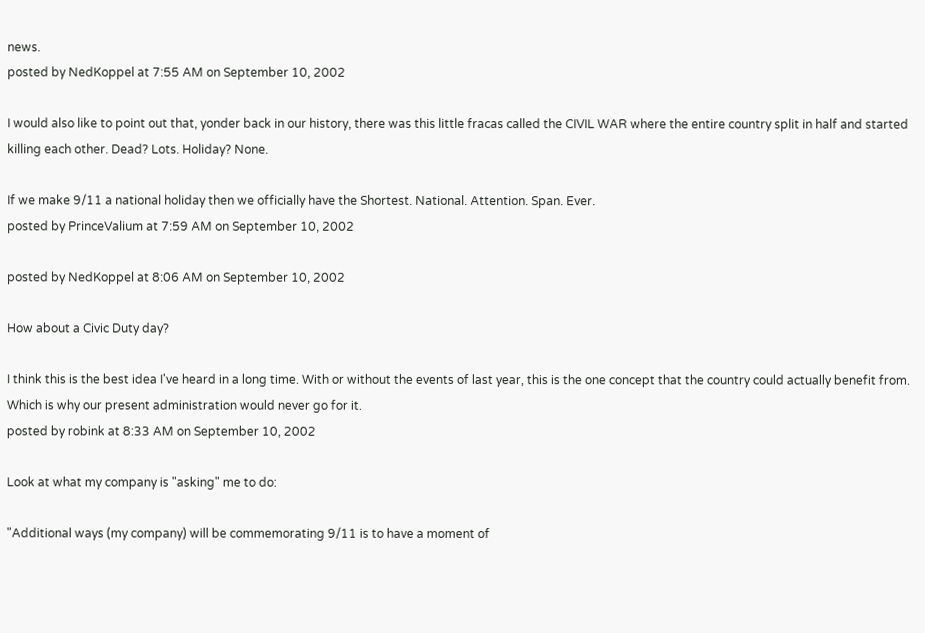news.
posted by NedKoppel at 7:55 AM on September 10, 2002

I would also like to point out that, yonder back in our history, there was this little fracas called the CIVIL WAR where the entire country split in half and started killing each other. Dead? Lots. Holiday? None.

If we make 9/11 a national holiday then we officially have the Shortest. National. Attention. Span. Ever.
posted by PrinceValium at 7:59 AM on September 10, 2002

posted by NedKoppel at 8:06 AM on September 10, 2002

How about a Civic Duty day?

I think this is the best idea I've heard in a long time. With or without the events of last year, this is the one concept that the country could actually benefit from. Which is why our present administration would never go for it.
posted by robink at 8:33 AM on September 10, 2002

Look at what my company is "asking" me to do:

"Additional ways (my company) will be commemorating 9/11 is to have a moment of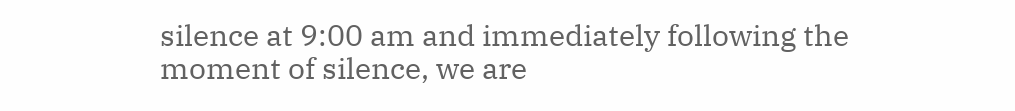silence at 9:00 am and immediately following the moment of silence, we are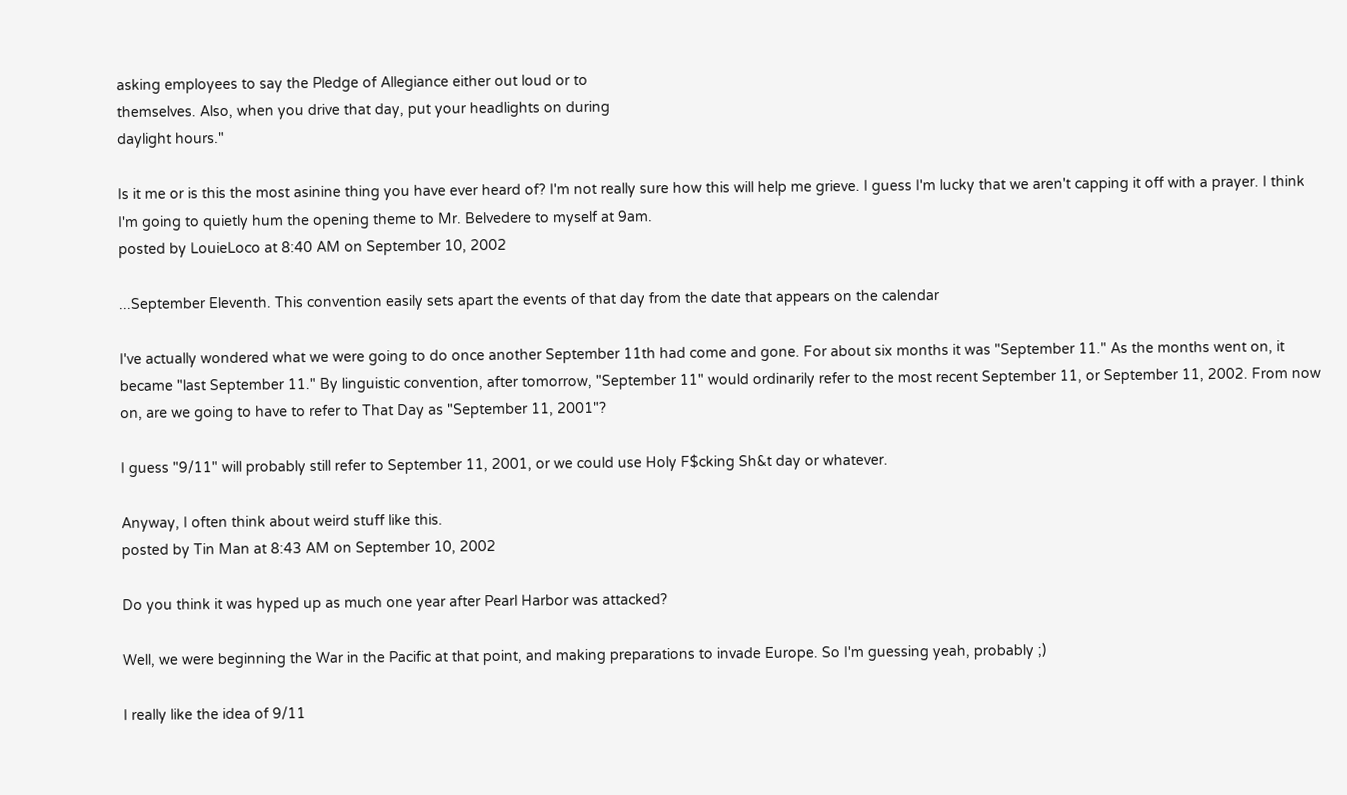asking employees to say the Pledge of Allegiance either out loud or to
themselves. Also, when you drive that day, put your headlights on during
daylight hours."

Is it me or is this the most asinine thing you have ever heard of? I'm not really sure how this will help me grieve. I guess I'm lucky that we aren't capping it off with a prayer. I think I'm going to quietly hum the opening theme to Mr. Belvedere to myself at 9am.
posted by LouieLoco at 8:40 AM on September 10, 2002

...September Eleventh. This convention easily sets apart the events of that day from the date that appears on the calendar

I've actually wondered what we were going to do once another September 11th had come and gone. For about six months it was "September 11." As the months went on, it became "last September 11." By linguistic convention, after tomorrow, "September 11" would ordinarily refer to the most recent September 11, or September 11, 2002. From now on, are we going to have to refer to That Day as "September 11, 2001"?

I guess "9/11" will probably still refer to September 11, 2001, or we could use Holy F$cking Sh&t day or whatever.

Anyway, I often think about weird stuff like this.
posted by Tin Man at 8:43 AM on September 10, 2002

Do you think it was hyped up as much one year after Pearl Harbor was attacked?

Well, we were beginning the War in the Pacific at that point, and making preparations to invade Europe. So I'm guessing yeah, probably ;)

I really like the idea of 9/11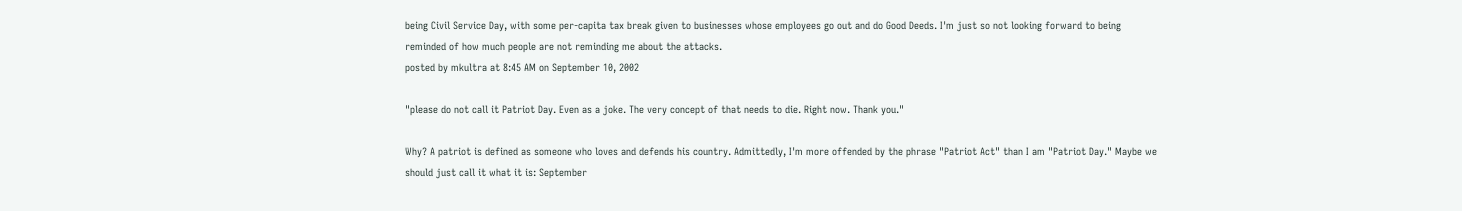being Civil Service Day, with some per-capita tax break given to businesses whose employees go out and do Good Deeds. I'm just so not looking forward to being reminded of how much people are not reminding me about the attacks.
posted by mkultra at 8:45 AM on September 10, 2002

"please do not call it Patriot Day. Even as a joke. The very concept of that needs to die. Right now. Thank you."

Why? A patriot is defined as someone who loves and defends his country. Admittedly, I'm more offended by the phrase "Patriot Act" than I am "Patriot Day." Maybe we should just call it what it is: September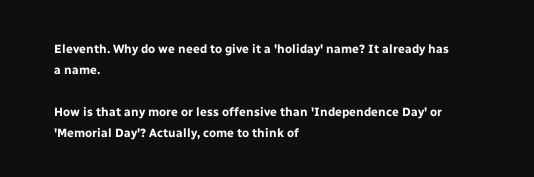Eleventh. Why do we need to give it a 'holiday' name? It already has a name.

How is that any more or less offensive than 'Independence Day' or 'Memorial Day'? Actually, come to think of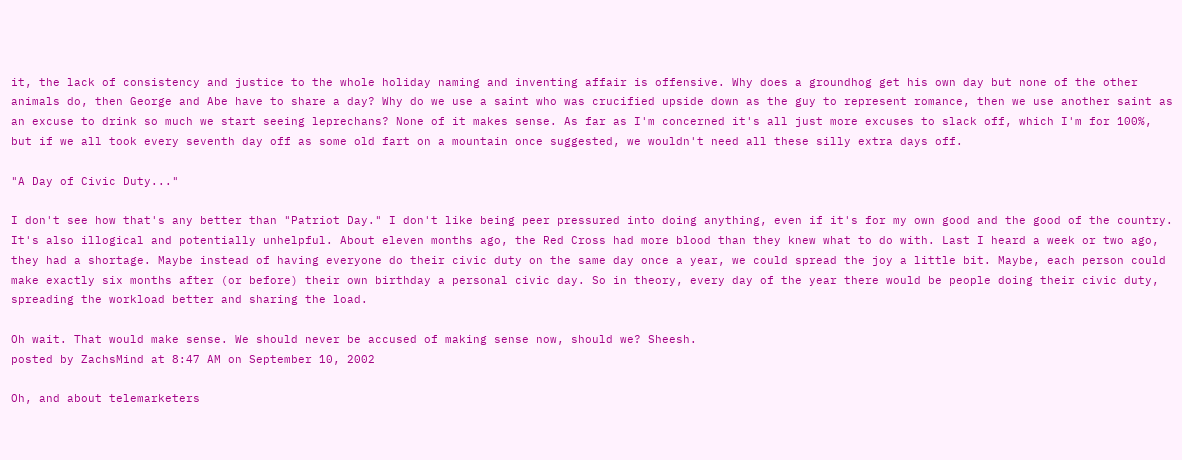it, the lack of consistency and justice to the whole holiday naming and inventing affair is offensive. Why does a groundhog get his own day but none of the other animals do, then George and Abe have to share a day? Why do we use a saint who was crucified upside down as the guy to represent romance, then we use another saint as an excuse to drink so much we start seeing leprechans? None of it makes sense. As far as I'm concerned it's all just more excuses to slack off, which I'm for 100%, but if we all took every seventh day off as some old fart on a mountain once suggested, we wouldn't need all these silly extra days off.

"A Day of Civic Duty..."

I don't see how that's any better than "Patriot Day." I don't like being peer pressured into doing anything, even if it's for my own good and the good of the country. It's also illogical and potentially unhelpful. About eleven months ago, the Red Cross had more blood than they knew what to do with. Last I heard a week or two ago, they had a shortage. Maybe instead of having everyone do their civic duty on the same day once a year, we could spread the joy a little bit. Maybe, each person could make exactly six months after (or before) their own birthday a personal civic day. So in theory, every day of the year there would be people doing their civic duty, spreading the workload better and sharing the load.

Oh wait. That would make sense. We should never be accused of making sense now, should we? Sheesh.
posted by ZachsMind at 8:47 AM on September 10, 2002

Oh, and about telemarketers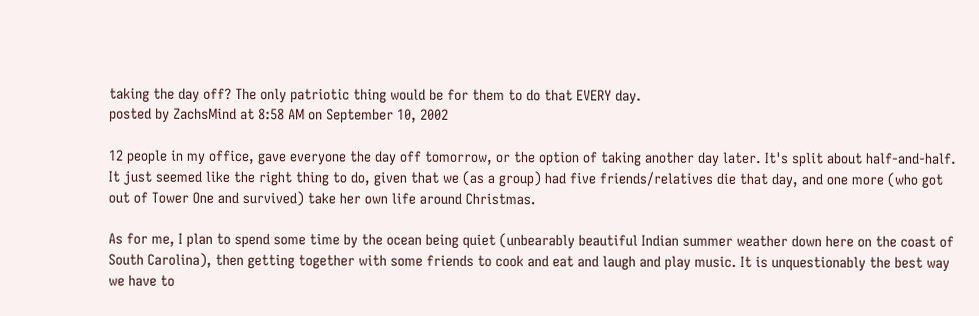taking the day off? The only patriotic thing would be for them to do that EVERY day.
posted by ZachsMind at 8:58 AM on September 10, 2002

12 people in my office, gave everyone the day off tomorrow, or the option of taking another day later. It's split about half-and-half. It just seemed like the right thing to do, given that we (as a group) had five friends/relatives die that day, and one more (who got out of Tower One and survived) take her own life around Christmas.

As for me, I plan to spend some time by the ocean being quiet (unbearably beautiful Indian summer weather down here on the coast of South Carolina), then getting together with some friends to cook and eat and laugh and play music. It is unquestionably the best way we have to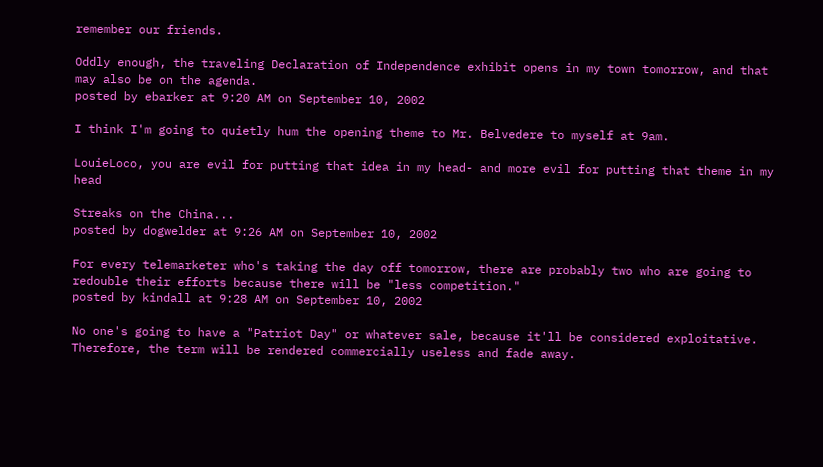remember our friends.

Oddly enough, the traveling Declaration of Independence exhibit opens in my town tomorrow, and that may also be on the agenda.
posted by ebarker at 9:20 AM on September 10, 2002

I think I'm going to quietly hum the opening theme to Mr. Belvedere to myself at 9am.

LouieLoco, you are evil for putting that idea in my head- and more evil for putting that theme in my head

Streaks on the China...
posted by dogwelder at 9:26 AM on September 10, 2002

For every telemarketer who's taking the day off tomorrow, there are probably two who are going to redouble their efforts because there will be "less competition."
posted by kindall at 9:28 AM on September 10, 2002

No one's going to have a "Patriot Day" or whatever sale, because it'll be considered exploitative. Therefore, the term will be rendered commercially useless and fade away.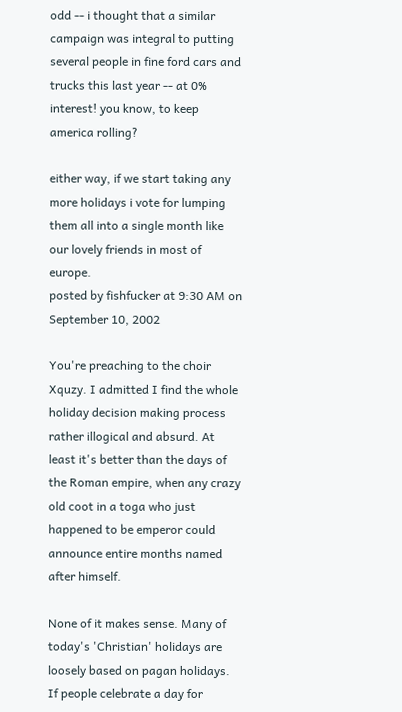odd -- i thought that a similar campaign was integral to putting several people in fine ford cars and trucks this last year -- at 0% interest! you know, to keep america rolling?

either way, if we start taking any more holidays i vote for lumping them all into a single month like our lovely friends in most of europe.
posted by fishfucker at 9:30 AM on September 10, 2002

You're preaching to the choir Xquzy. I admitted I find the whole holiday decision making process rather illogical and absurd. At least it's better than the days of the Roman empire, when any crazy old coot in a toga who just happened to be emperor could announce entire months named after himself.

None of it makes sense. Many of today's 'Christian' holidays are loosely based on pagan holidays. If people celebrate a day for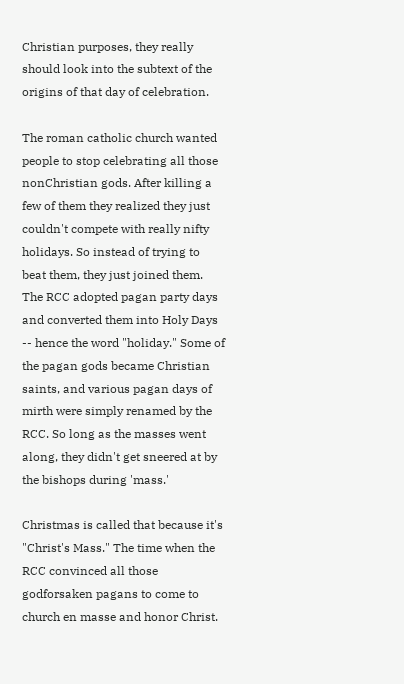Christian purposes, they really should look into the subtext of the origins of that day of celebration.

The roman catholic church wanted people to stop celebrating all those nonChristian gods. After killing a few of them they realized they just couldn't compete with really nifty holidays. So instead of trying to beat them, they just joined them. The RCC adopted pagan party days and converted them into Holy Days -- hence the word "holiday." Some of the pagan gods became Christian saints, and various pagan days of mirth were simply renamed by the RCC. So long as the masses went along, they didn't get sneered at by the bishops during 'mass.'

Christmas is called that because it's "Christ's Mass." The time when the RCC convinced all those godforsaken pagans to come to church en masse and honor Christ.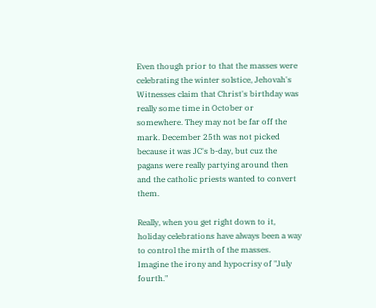Even though prior to that the masses were celebrating the winter solstice, Jehovah's Witnesses claim that Christ's birthday was really some time in October or somewhere. They may not be far off the mark. December 25th was not picked because it was JC's b-day, but cuz the pagans were really partying around then and the catholic priests wanted to convert them.

Really, when you get right down to it, holiday celebrations have always been a way to control the mirth of the masses. Imagine the irony and hypocrisy of "July fourth."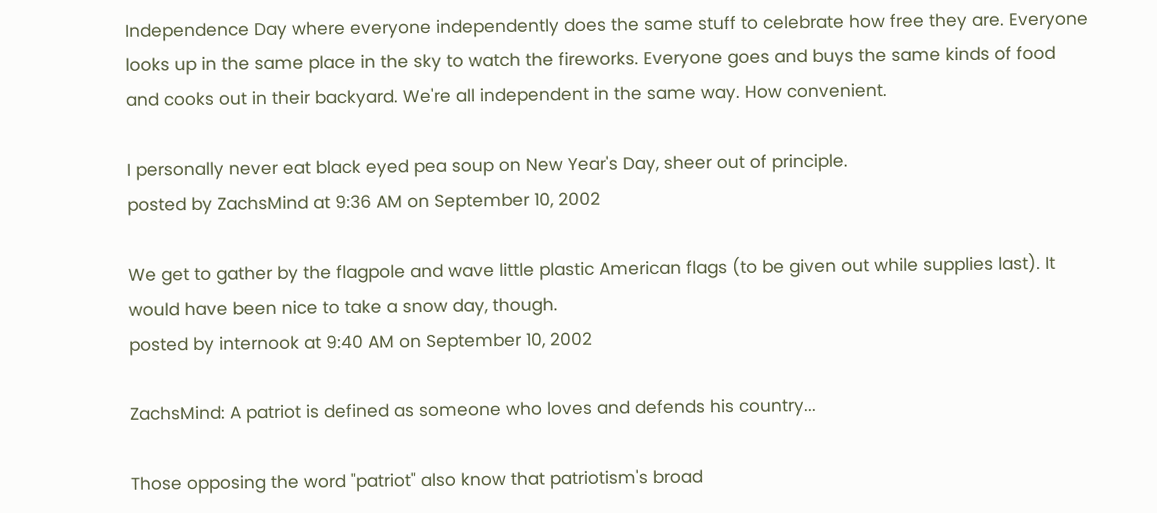Independence Day where everyone independently does the same stuff to celebrate how free they are. Everyone looks up in the same place in the sky to watch the fireworks. Everyone goes and buys the same kinds of food and cooks out in their backyard. We're all independent in the same way. How convenient.

I personally never eat black eyed pea soup on New Year's Day, sheer out of principle.
posted by ZachsMind at 9:36 AM on September 10, 2002

We get to gather by the flagpole and wave little plastic American flags (to be given out while supplies last). It would have been nice to take a snow day, though.
posted by internook at 9:40 AM on September 10, 2002

ZachsMind: A patriot is defined as someone who loves and defends his country...

Those opposing the word "patriot" also know that patriotism's broad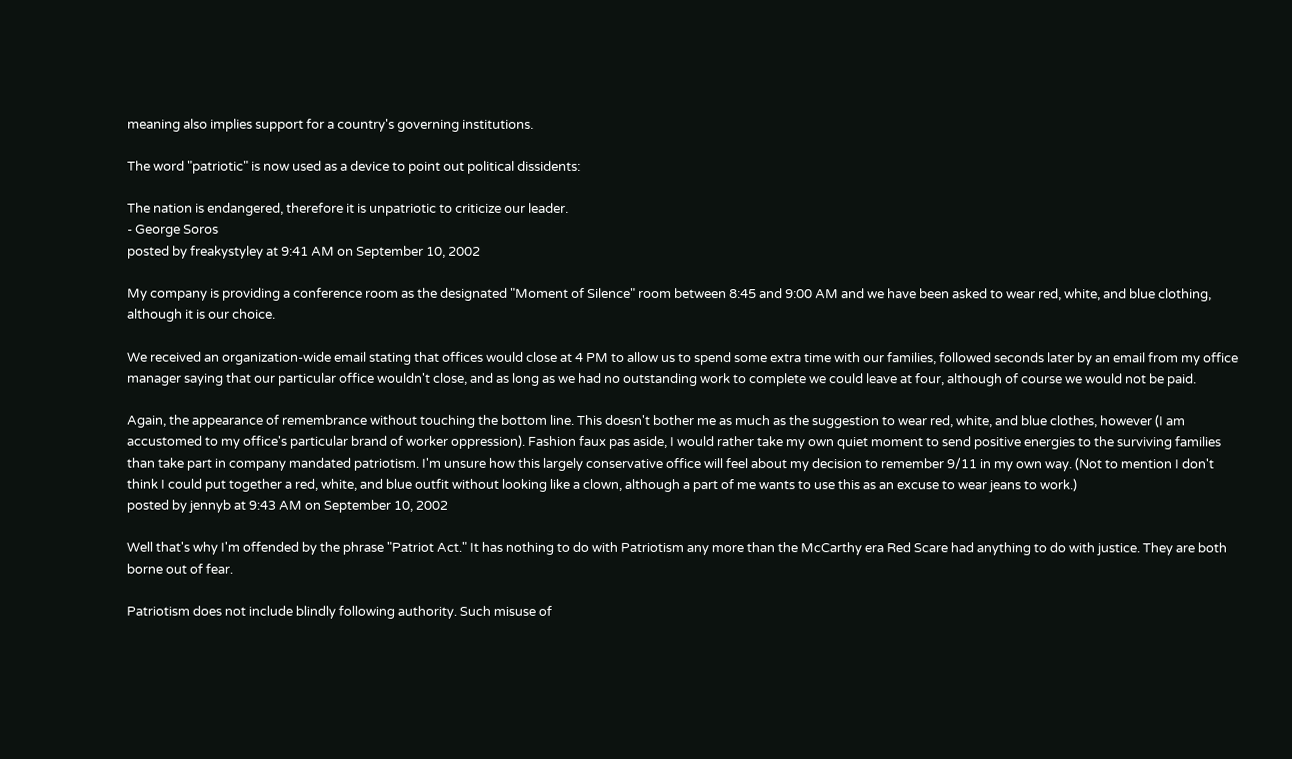meaning also implies support for a country's governing institutions.

The word "patriotic" is now used as a device to point out political dissidents:

The nation is endangered, therefore it is unpatriotic to criticize our leader.
- George Soros
posted by freakystyley at 9:41 AM on September 10, 2002

My company is providing a conference room as the designated "Moment of Silence" room between 8:45 and 9:00 AM and we have been asked to wear red, white, and blue clothing, although it is our choice.

We received an organization-wide email stating that offices would close at 4 PM to allow us to spend some extra time with our families, followed seconds later by an email from my office manager saying that our particular office wouldn't close, and as long as we had no outstanding work to complete we could leave at four, although of course we would not be paid.

Again, the appearance of remembrance without touching the bottom line. This doesn't bother me as much as the suggestion to wear red, white, and blue clothes, however (I am accustomed to my office's particular brand of worker oppression). Fashion faux pas aside, I would rather take my own quiet moment to send positive energies to the surviving families than take part in company mandated patriotism. I'm unsure how this largely conservative office will feel about my decision to remember 9/11 in my own way. (Not to mention I don't think I could put together a red, white, and blue outfit without looking like a clown, although a part of me wants to use this as an excuse to wear jeans to work.)
posted by jennyb at 9:43 AM on September 10, 2002

Well that's why I'm offended by the phrase "Patriot Act." It has nothing to do with Patriotism any more than the McCarthy era Red Scare had anything to do with justice. They are both borne out of fear.

Patriotism does not include blindly following authority. Such misuse of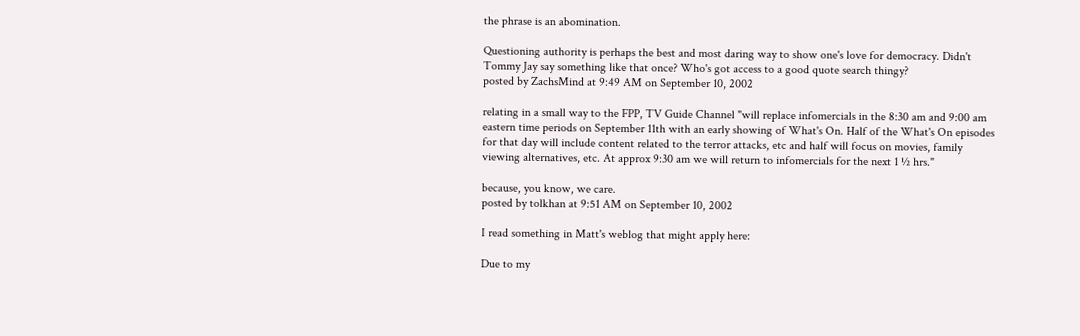the phrase is an abomination.

Questioning authority is perhaps the best and most daring way to show one's love for democracy. Didn't Tommy Jay say something like that once? Who's got access to a good quote search thingy?
posted by ZachsMind at 9:49 AM on September 10, 2002

relating in a small way to the FPP, TV Guide Channel "will replace infomercials in the 8:30 am and 9:00 am eastern time periods on September 11th with an early showing of What's On. Half of the What's On episodes for that day will include content related to the terror attacks, etc and half will focus on movies, family viewing alternatives, etc. At approx 9:30 am we will return to infomercials for the next 1 ½ hrs."

because, you know, we care.
posted by tolkhan at 9:51 AM on September 10, 2002

I read something in Matt's weblog that might apply here:

Due to my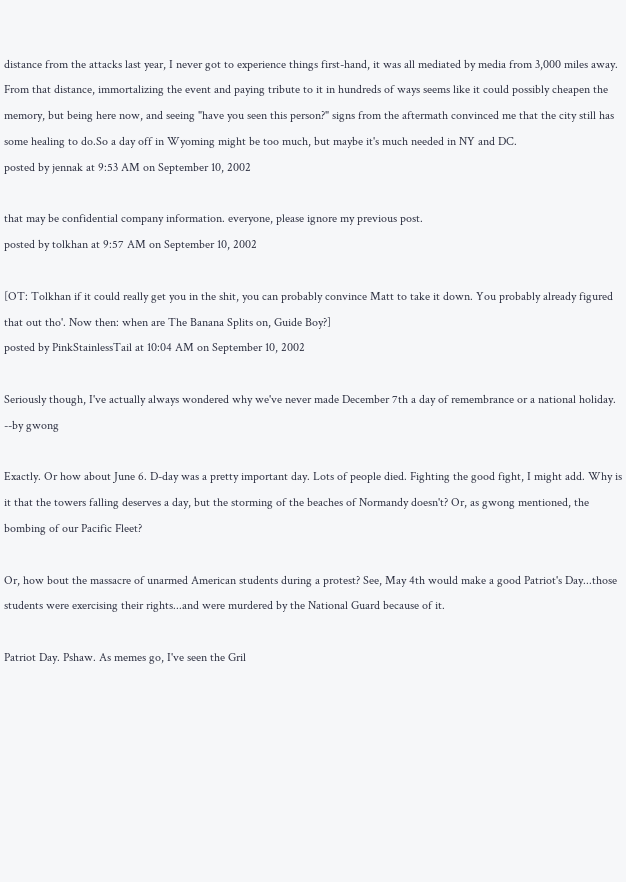distance from the attacks last year, I never got to experience things first-hand, it was all mediated by media from 3,000 miles away. From that distance, immortalizing the event and paying tribute to it in hundreds of ways seems like it could possibly cheapen the memory, but being here now, and seeing "have you seen this person?" signs from the aftermath convinced me that the city still has some healing to do.So a day off in Wyoming might be too much, but maybe it's much needed in NY and DC.
posted by jennak at 9:53 AM on September 10, 2002

that may be confidential company information. everyone, please ignore my previous post.
posted by tolkhan at 9:57 AM on September 10, 2002

[OT: Tolkhan if it could really get you in the shit, you can probably convince Matt to take it down. You probably already figured that out tho'. Now then: when are The Banana Splits on, Guide Boy?]
posted by PinkStainlessTail at 10:04 AM on September 10, 2002

Seriously though, I've actually always wondered why we've never made December 7th a day of remembrance or a national holiday. --by gwong

Exactly. Or how about June 6. D-day was a pretty important day. Lots of people died. Fighting the good fight, I might add. Why is it that the towers falling deserves a day, but the storming of the beaches of Normandy doesn't? Or, as gwong mentioned, the bombing of our Pacific Fleet?

Or, how bout the massacre of unarmed American students during a protest? See, May 4th would make a good Patriot's Day...those students were exercising their rights...and were murdered by the National Guard because of it.

Patriot Day. Pshaw. As memes go, I've seen the Gril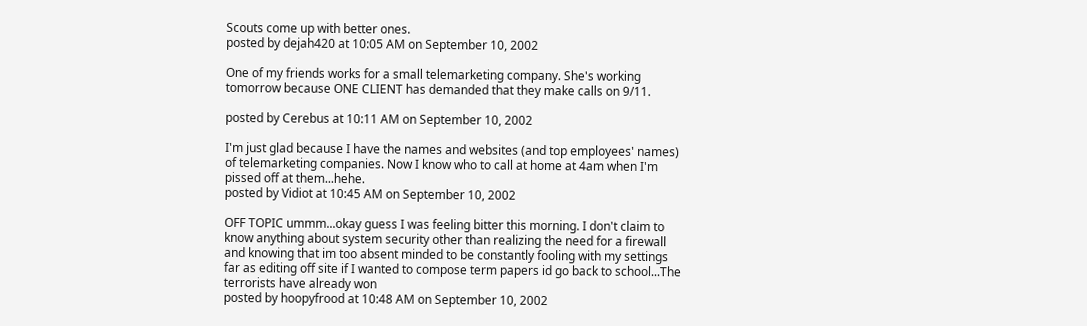Scouts come up with better ones.
posted by dejah420 at 10:05 AM on September 10, 2002

One of my friends works for a small telemarketing company. She's working tomorrow because ONE CLIENT has demanded that they make calls on 9/11.

posted by Cerebus at 10:11 AM on September 10, 2002

I'm just glad because I have the names and websites (and top employees' names) of telemarketing companies. Now I know who to call at home at 4am when I'm pissed off at them...hehe.
posted by Vidiot at 10:45 AM on September 10, 2002

OFF TOPIC ummm...okay guess I was feeling bitter this morning. I don't claim to know anything about system security other than realizing the need for a firewall and knowing that im too absent minded to be constantly fooling with my settings far as editing off site if I wanted to compose term papers id go back to school...The terrorists have already won
posted by hoopyfrood at 10:48 AM on September 10, 2002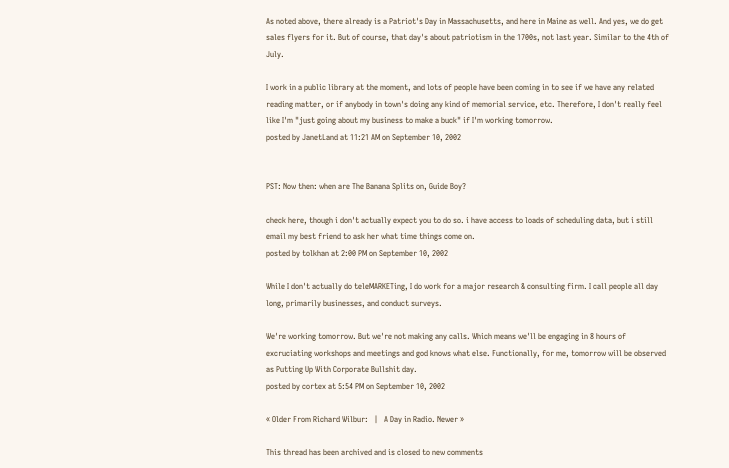As noted above, there already is a Patriot's Day in Massachusetts, and here in Maine as well. And yes, we do get sales flyers for it. But of course, that day's about patriotism in the 1700s, not last year. Similar to the 4th of July.

I work in a public library at the moment, and lots of people have been coming in to see if we have any related reading matter, or if anybody in town's doing any kind of memorial service, etc. Therefore, I don't really feel like I'm "just going about my business to make a buck" if I'm working tomorrow.
posted by JanetLand at 11:21 AM on September 10, 2002


PST: Now then: when are The Banana Splits on, Guide Boy?

check here, though i don't actually expect you to do so. i have access to loads of scheduling data, but i still email my best friend to ask her what time things come on.
posted by tolkhan at 2:00 PM on September 10, 2002

While I don't actually do teleMARKETing, I do work for a major research & consulting firm. I call people all day long, primarily businesses, and conduct surveys.

We're working tomorrow. But we're not making any calls. Which means we'll be engaging in 8 hours of excruciating workshops and meetings and god knows what else. Functionally, for me, tomorrow will be observed as Putting Up With Corporate Bullshit day.
posted by cortex at 5:54 PM on September 10, 2002

« Older From Richard Wilbur:   |   A Day in Radio. Newer »

This thread has been archived and is closed to new comments